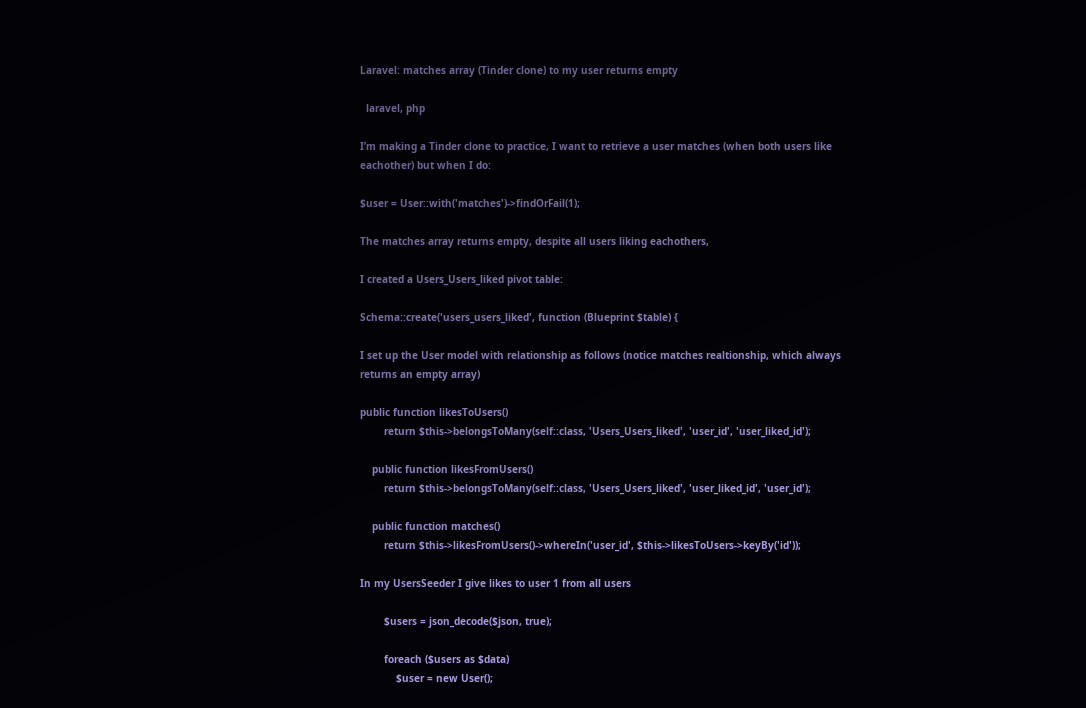Laravel: matches array (Tinder clone) to my user returns empty

  laravel, php

I’m making a Tinder clone to practice, I want to retrieve a user matches (when both users like eachother) but when I do:

$user = User::with('matches')->findOrFail(1);

The matches array returns empty, despite all users liking eachothers,

I created a Users_Users_liked pivot table:

Schema::create('users_users_liked', function (Blueprint $table) {

I set up the User model with relationship as follows (notice matches realtionship, which always returns an empty array)

public function likesToUsers()
        return $this->belongsToMany(self::class, 'Users_Users_liked', 'user_id', 'user_liked_id');

    public function likesFromUsers()
        return $this->belongsToMany(self::class, 'Users_Users_liked', 'user_liked_id', 'user_id');

    public function matches()
        return $this->likesFromUsers()->whereIn('user_id', $this->likesToUsers->keyBy('id'));

In my UsersSeeder I give likes to user 1 from all users

        $users = json_decode($json, true);

        foreach ($users as $data)
            $user = new User();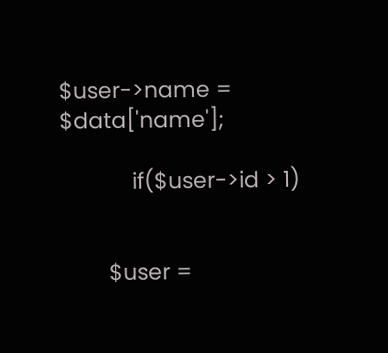$user->name = $data['name'];

            if($user->id > 1)


        $user =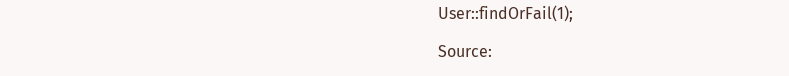User::findOrFail(1);

Source: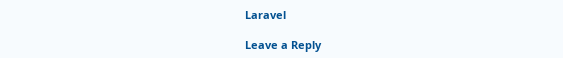Laravel

Leave a Reply